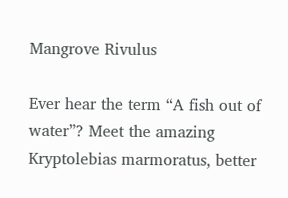Mangrove Rivulus

Ever hear the term “A fish out of water”? Meet the amazing Kryptolebias marmoratus, better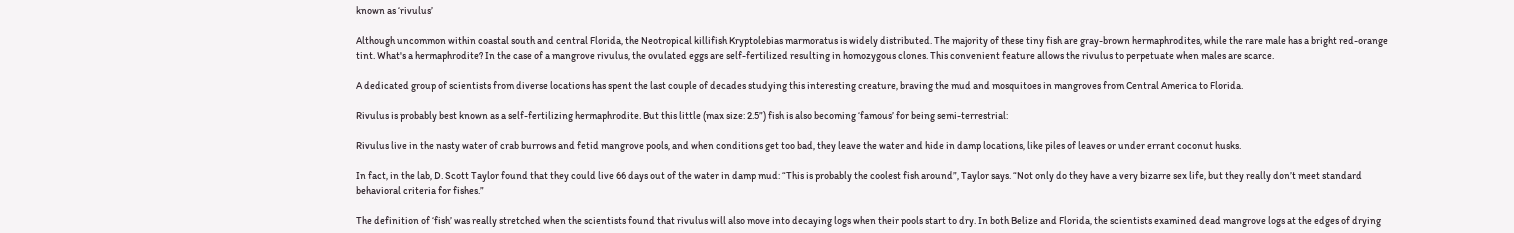known as ‘rivulus’

Although uncommon within coastal south and central Florida, the Neotropical killifish Kryptolebias marmoratus is widely distributed. The majority of these tiny fish are gray-brown hermaphrodites, while the rare male has a bright red-orange tint. What's a hermaphrodite? In the case of a mangrove rivulus, the ovulated eggs are self-fertilized resulting in homozygous clones. This convenient feature allows the rivulus to perpetuate when males are scarce.

A dedicated group of scientists from diverse locations has spent the last couple of decades studying this interesting creature, braving the mud and mosquitoes in mangroves from Central America to Florida.

Rivulus is probably best known as a self-fertilizing hermaphrodite. But this little (max size: 2.5”) fish is also becoming ‘famous’ for being semi-terrestrial:

Rivulus live in the nasty water of crab burrows and fetid mangrove pools, and when conditions get too bad, they leave the water and hide in damp locations, like piles of leaves or under errant coconut husks.

In fact, in the lab, D. Scott Taylor found that they could live 66 days out of the water in damp mud: “This is probably the coolest fish around”, Taylor says. “Not only do they have a very bizarre sex life, but they really don’t meet standard behavioral criteria for fishes.”

The definition of ‘fish’ was really stretched when the scientists found that rivulus will also move into decaying logs when their pools start to dry. In both Belize and Florida, the scientists examined dead mangrove logs at the edges of drying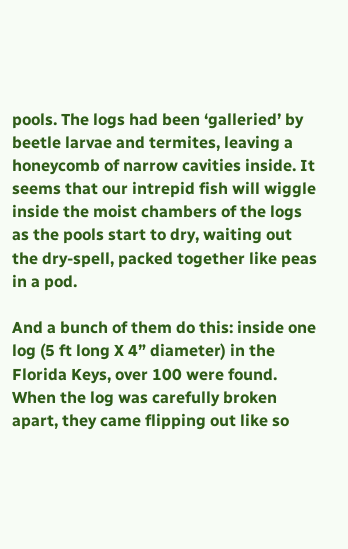pools. The logs had been ‘galleried’ by beetle larvae and termites, leaving a honeycomb of narrow cavities inside. It seems that our intrepid fish will wiggle inside the moist chambers of the logs as the pools start to dry, waiting out the dry-spell, packed together like peas in a pod.

And a bunch of them do this: inside one log (5 ft long X 4” diameter) in the Florida Keys, over 100 were found. When the log was carefully broken apart, they came flipping out like so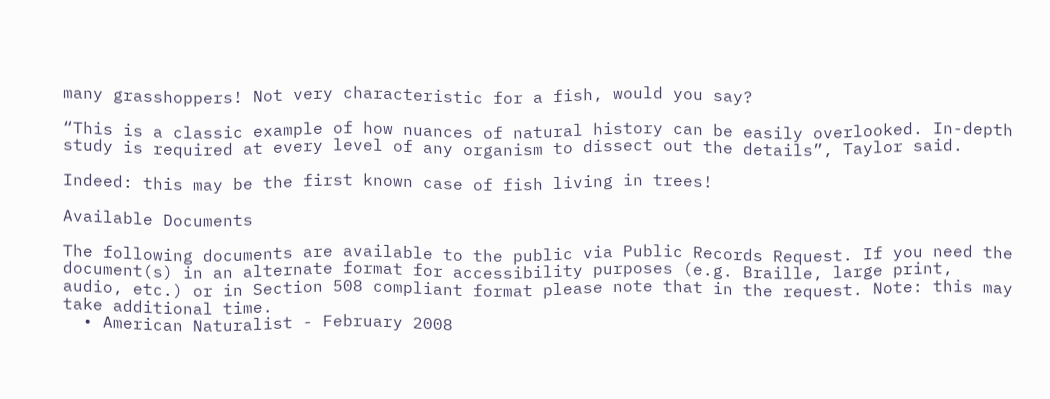many grasshoppers! Not very characteristic for a fish, would you say?

“This is a classic example of how nuances of natural history can be easily overlooked. In-depth study is required at every level of any organism to dissect out the details”, Taylor said.

Indeed: this may be the first known case of fish living in trees!

Available Documents

The following documents are available to the public via Public Records Request. If you need the document(s) in an alternate format for accessibility purposes (e.g. Braille, large print, audio, etc.) or in Section 508 compliant format please note that in the request. Note: this may take additional time.
  • American Naturalist - February 2008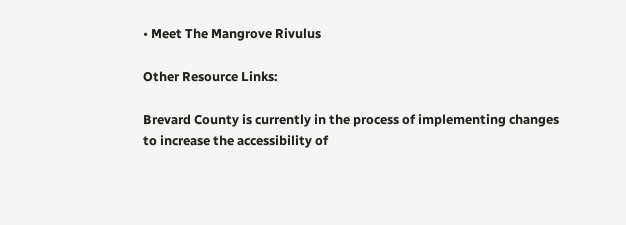• Meet The Mangrove Rivulus

Other Resource Links:

Brevard County is currently in the process of implementing changes to increase the accessibility of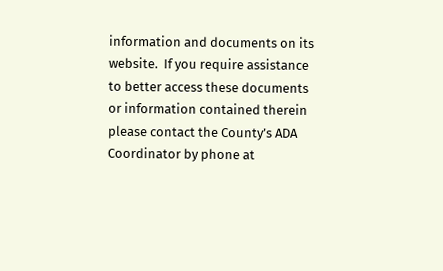information and documents on its website.  If you require assistance to better access these documents or information contained therein please contact the County’s ADA Coordinator by phone at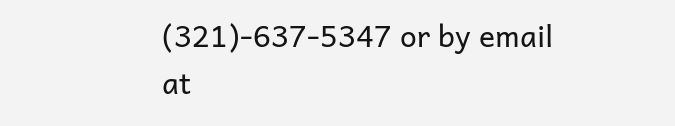(321)-637-5347 or by email at